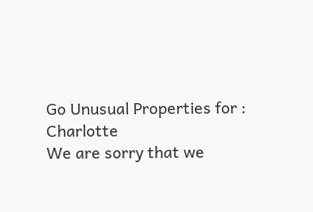Go Unusual Properties for : Charlotte
We are sorry that we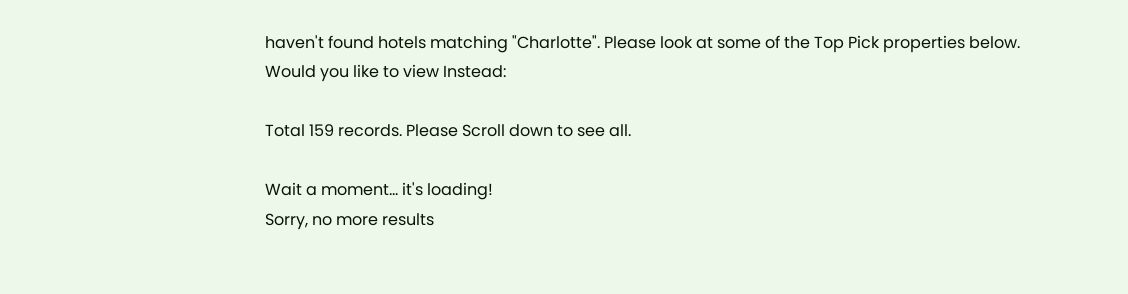haven't found hotels matching "Charlotte". Please look at some of the Top Pick properties below.
Would you like to view Instead:

Total 159 records. Please Scroll down to see all.

Wait a moment... it's loading!
Sorry, no more results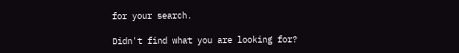for your search.

Didn't find what you are looking for?